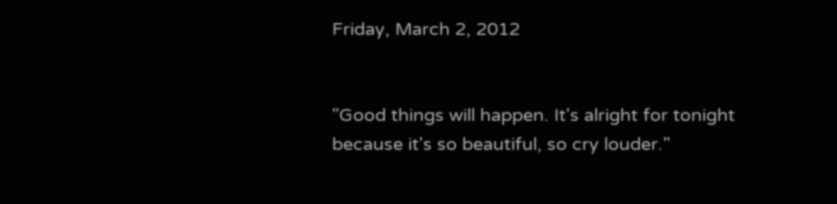Friday, March 2, 2012


"Good things will happen. It's alright for tonight because it's so beautiful, so cry louder."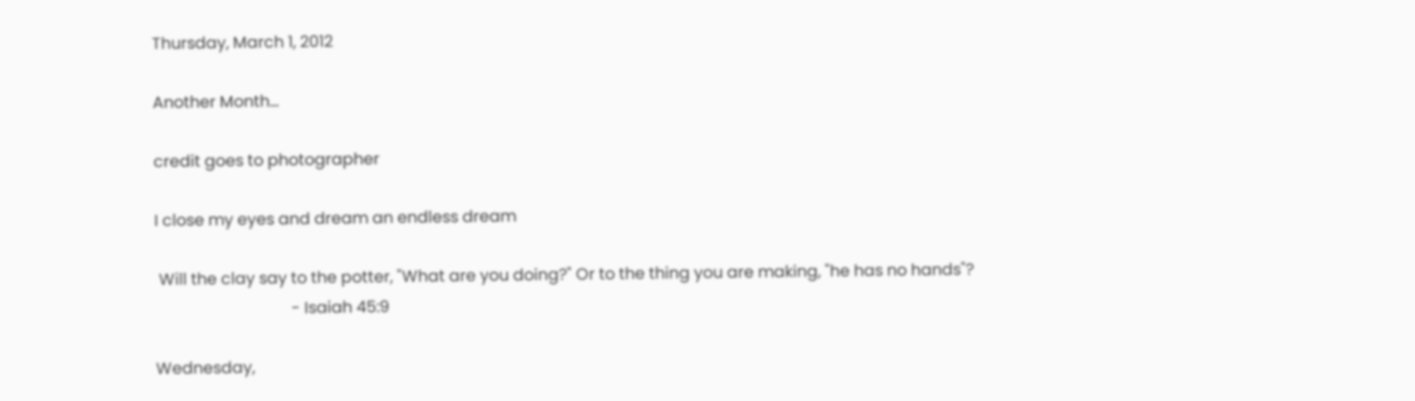Thursday, March 1, 2012

Another Month...

credit goes to photographer

I close my eyes and dream an endless dream

 Will the clay say to the potter, "What are you doing?" Or to the thing you are making, "he has no hands"?
                                  - Isaiah 45:9

Wednesday,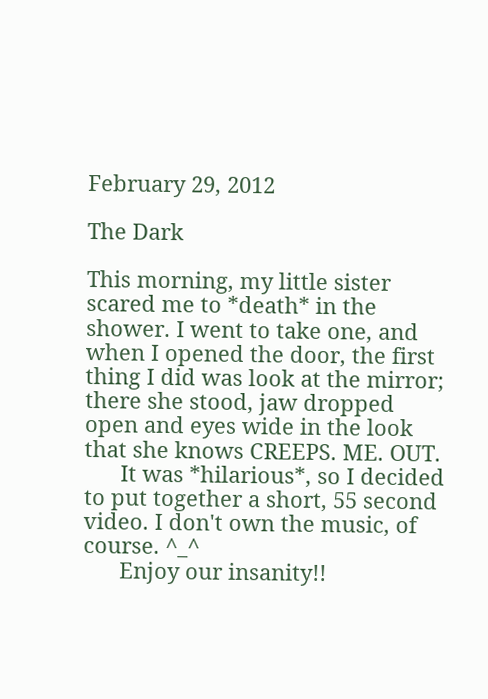February 29, 2012

The Dark

This morning, my little sister scared me to *death* in the shower. I went to take one, and when I opened the door, the first thing I did was look at the mirror; there she stood, jaw dropped open and eyes wide in the look that she knows CREEPS. ME. OUT.
      It was *hilarious*, so I decided to put together a short, 55 second video. I don't own the music, of course. ^_^
      Enjoy our insanity!!